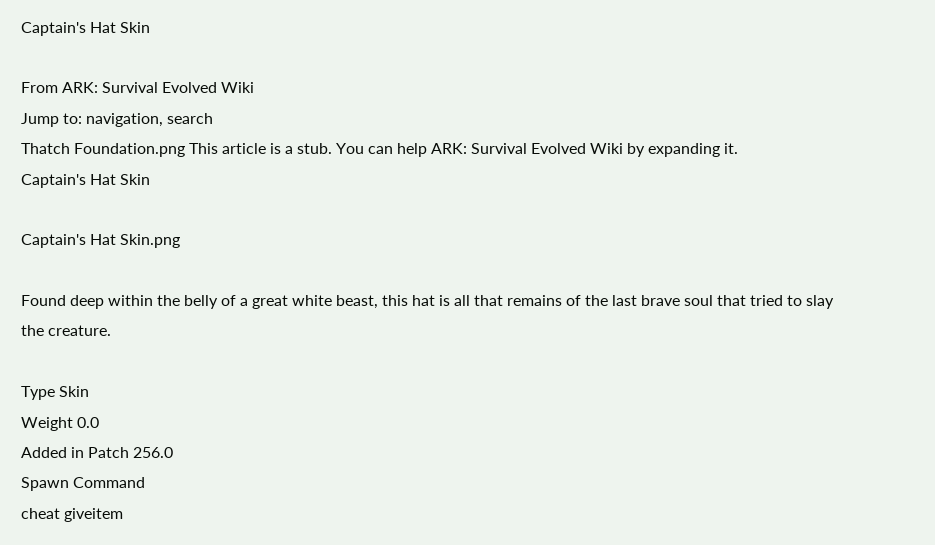Captain's Hat Skin

From ARK: Survival Evolved Wiki
Jump to: navigation, search
Thatch Foundation.png This article is a stub. You can help ARK: Survival Evolved Wiki by expanding it.
Captain's Hat Skin

Captain's Hat Skin.png

Found deep within the belly of a great white beast, this hat is all that remains of the last brave soul that tried to slay the creature.

Type Skin
Weight 0.0
Added in Patch 256.0
Spawn Command
cheat giveitem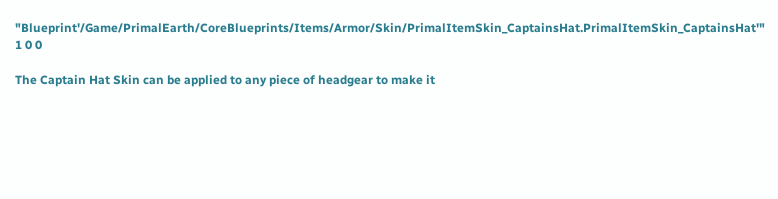"Blueprint'/Game/PrimalEarth/CoreBlueprints/Items/Armor/Skin/PrimalItemSkin_CaptainsHat.PrimalItemSkin_CaptainsHat'" 1 0 0

The Captain Hat Skin can be applied to any piece of headgear to make it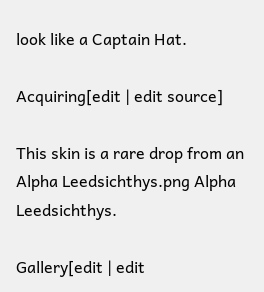look like a Captain Hat.

Acquiring[edit | edit source]

This skin is a rare drop from an Alpha Leedsichthys.png Alpha Leedsichthys.

Gallery[edit | edit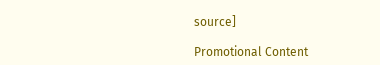source]

Promotional Content